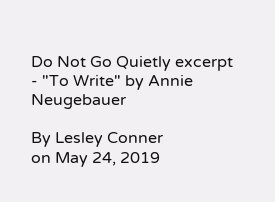Do Not Go Quietly excerpt - "To Write" by Annie Neugebauer

By Lesley Conner
on May 24, 2019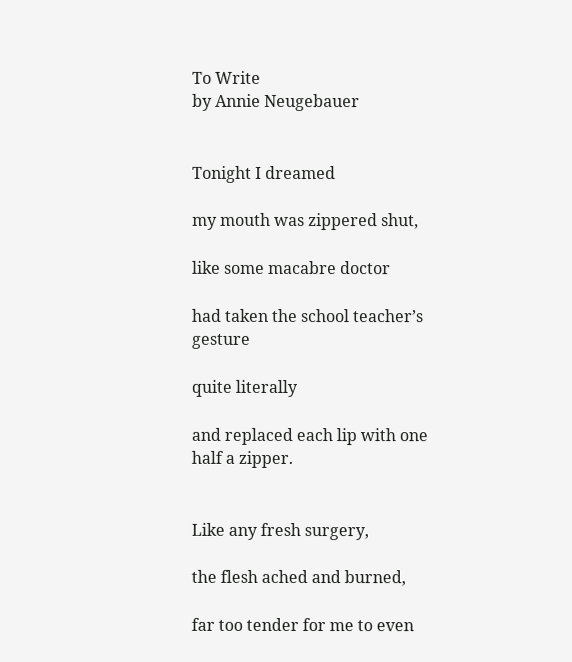To Write
by Annie Neugebauer


Tonight I dreamed

my mouth was zippered shut,

like some macabre doctor

had taken the school teacher’s gesture

quite literally

and replaced each lip with one half a zipper.


Like any fresh surgery,

the flesh ached and burned,

far too tender for me to even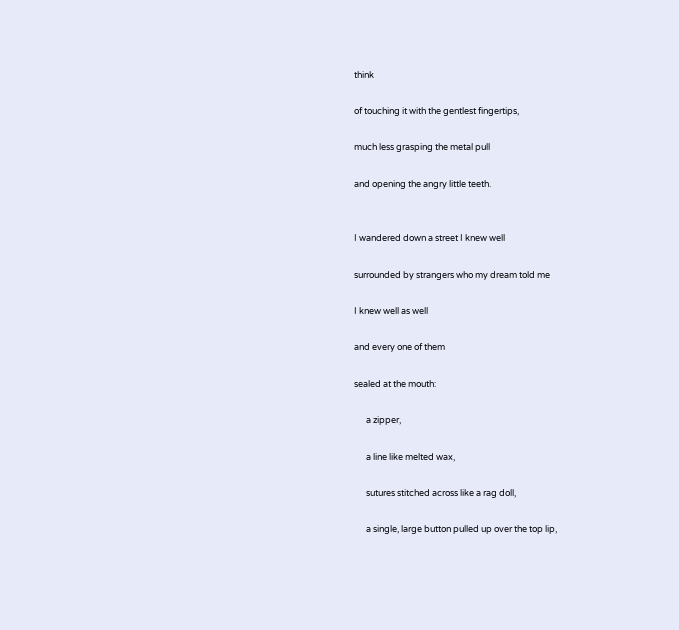think

of touching it with the gentlest fingertips,

much less grasping the metal pull

and opening the angry little teeth.


I wandered down a street I knew well

surrounded by strangers who my dream told me

I knew well as well

and every one of them

sealed at the mouth:

      a zipper,

      a line like melted wax,

      sutures stitched across like a rag doll,

      a single, large button pulled up over the top lip,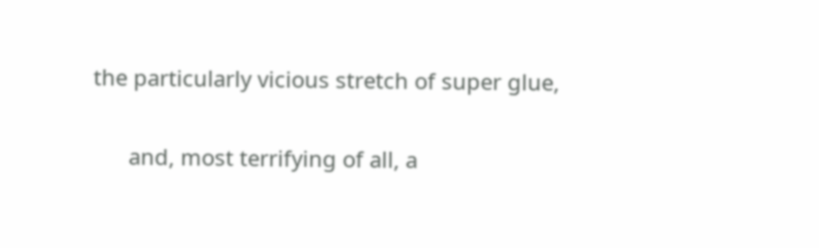the particularly vicious stretch of super glue,

      and, most terrifying of all, a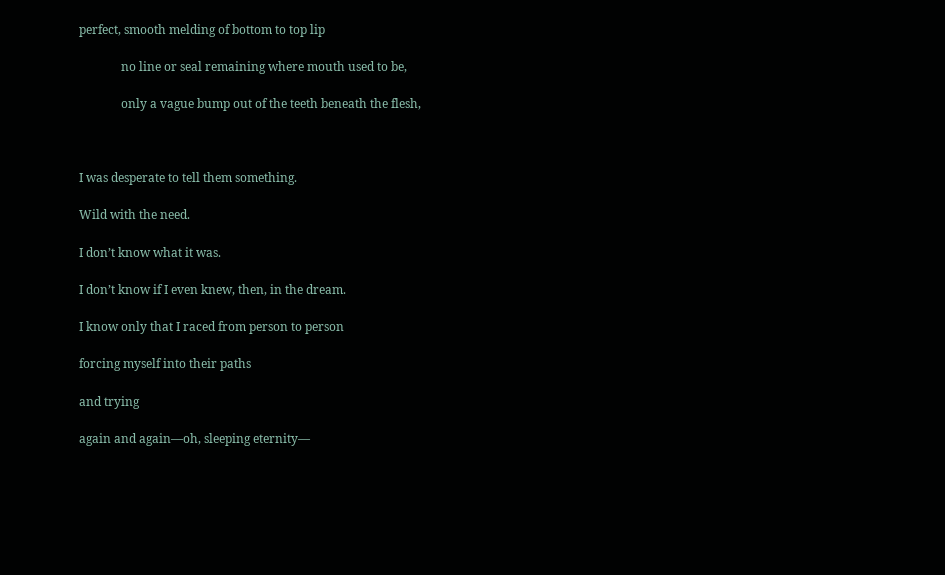perfect, smooth melding of bottom to top lip

              no line or seal remaining where mouth used to be,

              only a vague bump out of the teeth beneath the flesh,



I was desperate to tell them something.

Wild with the need.

I don’t know what it was.

I don’t know if I even knew, then, in the dream.

I know only that I raced from person to person

forcing myself into their paths

and trying

again and again—oh, sleeping eternity—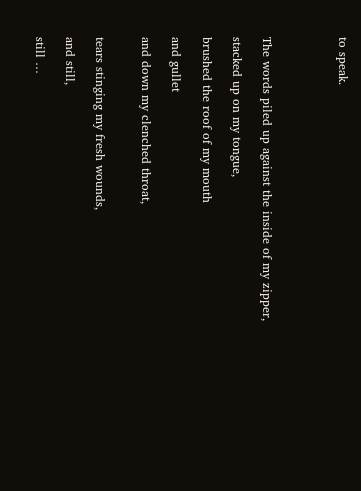to speak.




The words piled up against the inside of my zipper,

stacked up on my tongue,

brushed the roof of my mouth

and gullet

and down my clenched throat,


tears stinging my fresh wounds,

and still,

still …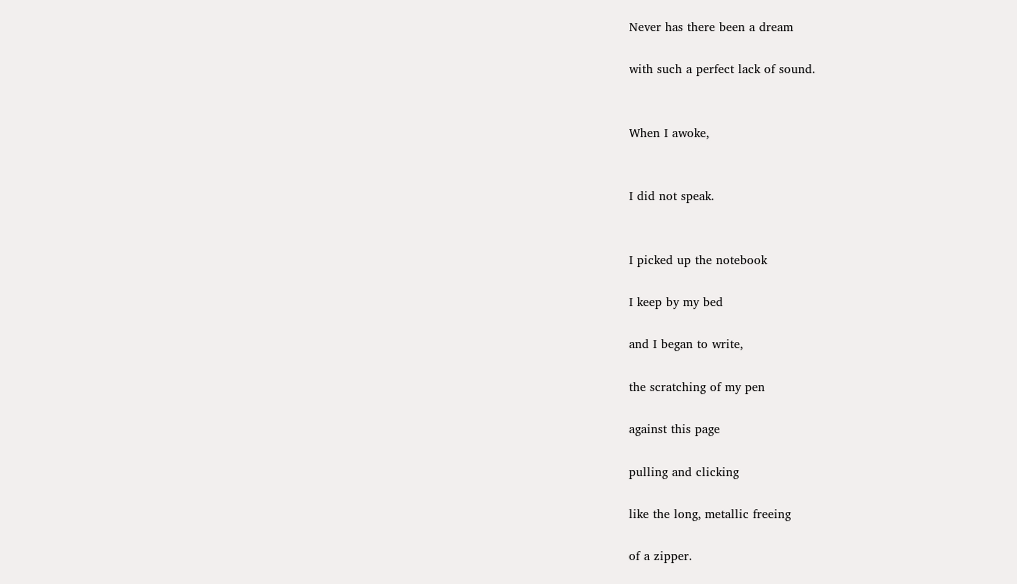Never has there been a dream

with such a perfect lack of sound.


When I awoke,


I did not speak.


I picked up the notebook

I keep by my bed

and I began to write,

the scratching of my pen

against this page

pulling and clicking

like the long, metallic freeing

of a zipper.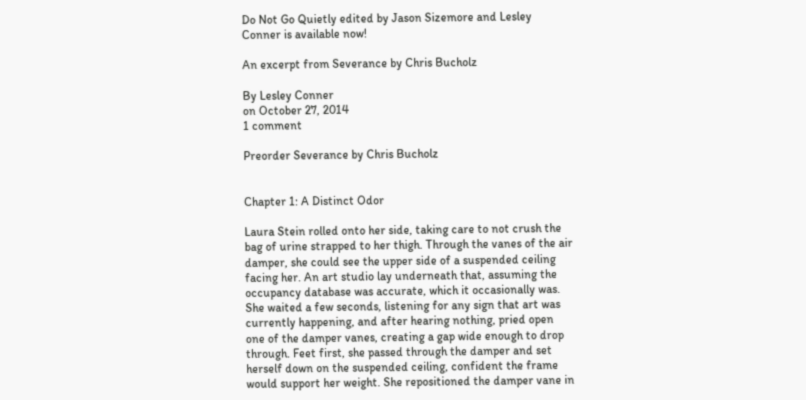Do Not Go Quietly edited by Jason Sizemore and Lesley Conner is available now!

An excerpt from Severance by Chris Bucholz

By Lesley Conner
on October 27, 2014
1 comment

Preorder Severance by Chris Bucholz


Chapter 1: A Distinct Odor

Laura Stein rolled onto her side, taking care to not crush the bag of urine strapped to her thigh. Through the vanes of the air damper, she could see the upper side of a suspended ceiling facing her. An art studio lay underneath that, assuming the occupancy database was accurate, which it occasionally was. She waited a few seconds, listening for any sign that art was currently happening, and after hearing nothing, pried open one of the damper vanes, creating a gap wide enough to drop through. Feet first, she passed through the damper and set herself down on the suspended ceiling, confident the frame would support her weight. She repositioned the damper vane in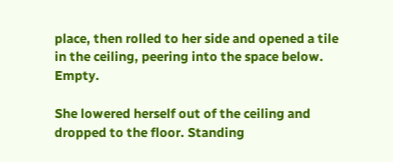place, then rolled to her side and opened a tile in the ceiling, peering into the space below. Empty.

She lowered herself out of the ceiling and dropped to the floor. Standing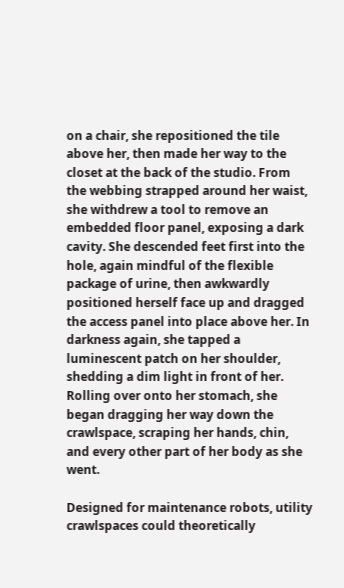on a chair, she repositioned the tile above her, then made her way to the closet at the back of the studio. From the webbing strapped around her waist, she withdrew a tool to remove an embedded floor panel, exposing a dark cavity. She descended feet first into the hole, again mindful of the flexible package of urine, then awkwardly positioned herself face up and dragged the access panel into place above her. In darkness again, she tapped a luminescent patch on her shoulder, shedding a dim light in front of her. Rolling over onto her stomach, she began dragging her way down the crawlspace, scraping her hands, chin, and every other part of her body as she went.

Designed for maintenance robots, utility crawlspaces could theoretically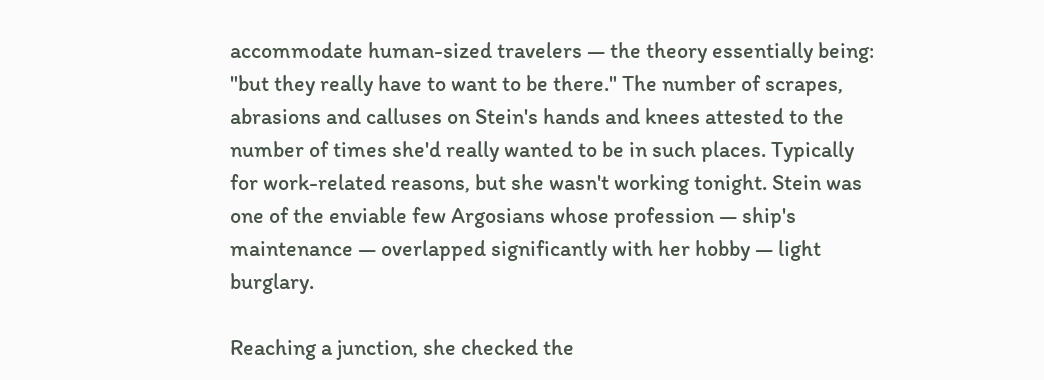accommodate human-sized travelers — the theory essentially being: "but they really have to want to be there." The number of scrapes, abrasions and calluses on Stein's hands and knees attested to the number of times she'd really wanted to be in such places. Typically for work-related reasons, but she wasn't working tonight. Stein was one of the enviable few Argosians whose profession — ship's maintenance — overlapped significantly with her hobby — light burglary.

Reaching a junction, she checked the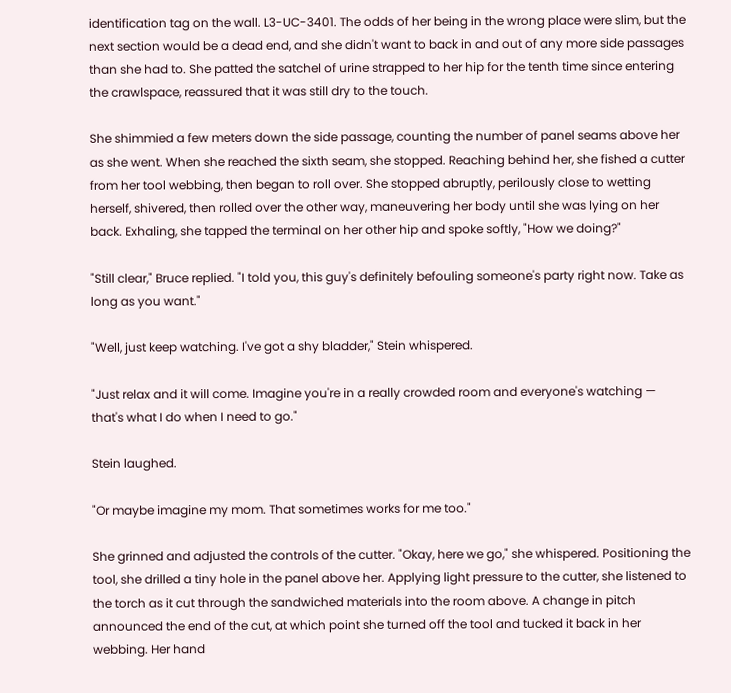identification tag on the wall. L3-UC-3401. The odds of her being in the wrong place were slim, but the next section would be a dead end, and she didn't want to back in and out of any more side passages than she had to. She patted the satchel of urine strapped to her hip for the tenth time since entering the crawlspace, reassured that it was still dry to the touch.

She shimmied a few meters down the side passage, counting the number of panel seams above her as she went. When she reached the sixth seam, she stopped. Reaching behind her, she fished a cutter from her tool webbing, then began to roll over. She stopped abruptly, perilously close to wetting herself, shivered, then rolled over the other way, maneuvering her body until she was lying on her back. Exhaling, she tapped the terminal on her other hip and spoke softly, "How we doing?"

"Still clear," Bruce replied. "I told you, this guy's definitely befouling someone's party right now. Take as long as you want."

"Well, just keep watching. I've got a shy bladder," Stein whispered.

"Just relax and it will come. Imagine you're in a really crowded room and everyone's watching — that's what I do when I need to go."

Stein laughed.

"Or maybe imagine my mom. That sometimes works for me too."

She grinned and adjusted the controls of the cutter. "Okay, here we go," she whispered. Positioning the tool, she drilled a tiny hole in the panel above her. Applying light pressure to the cutter, she listened to the torch as it cut through the sandwiched materials into the room above. A change in pitch announced the end of the cut, at which point she turned off the tool and tucked it back in her webbing. Her hand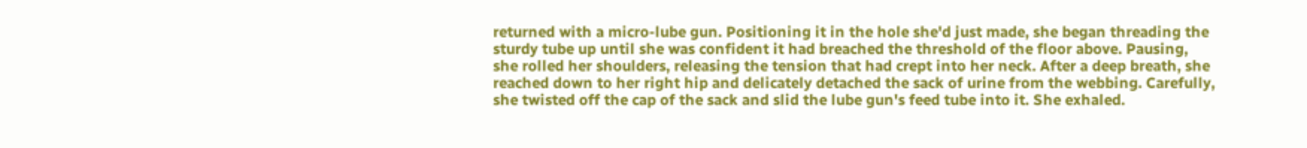returned with a micro-lube gun. Positioning it in the hole she'd just made, she began threading the sturdy tube up until she was confident it had breached the threshold of the floor above. Pausing, she rolled her shoulders, releasing the tension that had crept into her neck. After a deep breath, she reached down to her right hip and delicately detached the sack of urine from the webbing. Carefully, she twisted off the cap of the sack and slid the lube gun's feed tube into it. She exhaled.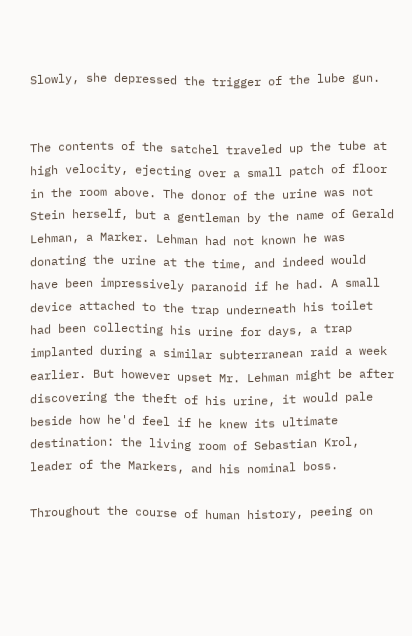Slowly, she depressed the trigger of the lube gun.


The contents of the satchel traveled up the tube at high velocity, ejecting over a small patch of floor in the room above. The donor of the urine was not Stein herself, but a gentleman by the name of Gerald Lehman, a Marker. Lehman had not known he was donating the urine at the time, and indeed would have been impressively paranoid if he had. A small device attached to the trap underneath his toilet had been collecting his urine for days, a trap implanted during a similar subterranean raid a week earlier. But however upset Mr. Lehman might be after discovering the theft of his urine, it would pale beside how he'd feel if he knew its ultimate destination: the living room of Sebastian Krol, leader of the Markers, and his nominal boss.

Throughout the course of human history, peeing on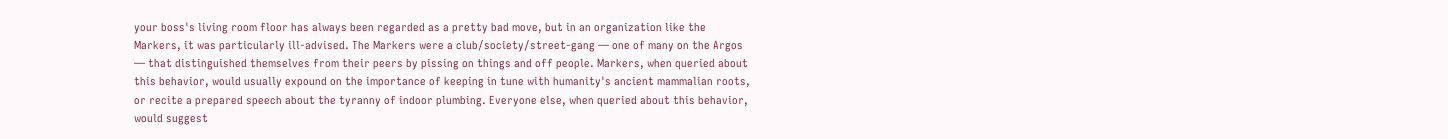your boss's living room floor has always been regarded as a pretty bad move, but in an organization like the Markers, it was particularly ill-advised. The Markers were a club/society/street-gang — one of many on the Argos — that distinguished themselves from their peers by pissing on things and off people. Markers, when queried about this behavior, would usually expound on the importance of keeping in tune with humanity's ancient mammalian roots, or recite a prepared speech about the tyranny of indoor plumbing. Everyone else, when queried about this behavior, would suggest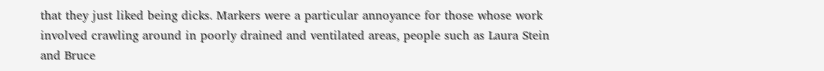that they just liked being dicks. Markers were a particular annoyance for those whose work involved crawling around in poorly drained and ventilated areas, people such as Laura Stein and Bruce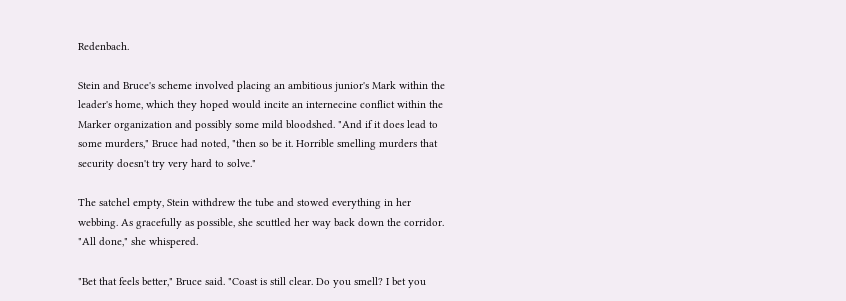Redenbach.

Stein and Bruce's scheme involved placing an ambitious junior's Mark within the leader's home, which they hoped would incite an internecine conflict within the Marker organization and possibly some mild bloodshed. "And if it does lead to some murders," Bruce had noted, "then so be it. Horrible smelling murders that security doesn't try very hard to solve."

The satchel empty, Stein withdrew the tube and stowed everything in her webbing. As gracefully as possible, she scuttled her way back down the corridor. "All done," she whispered.

"Bet that feels better," Bruce said. "Coast is still clear. Do you smell? I bet you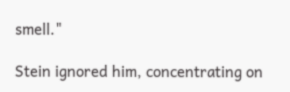smell."

Stein ignored him, concentrating on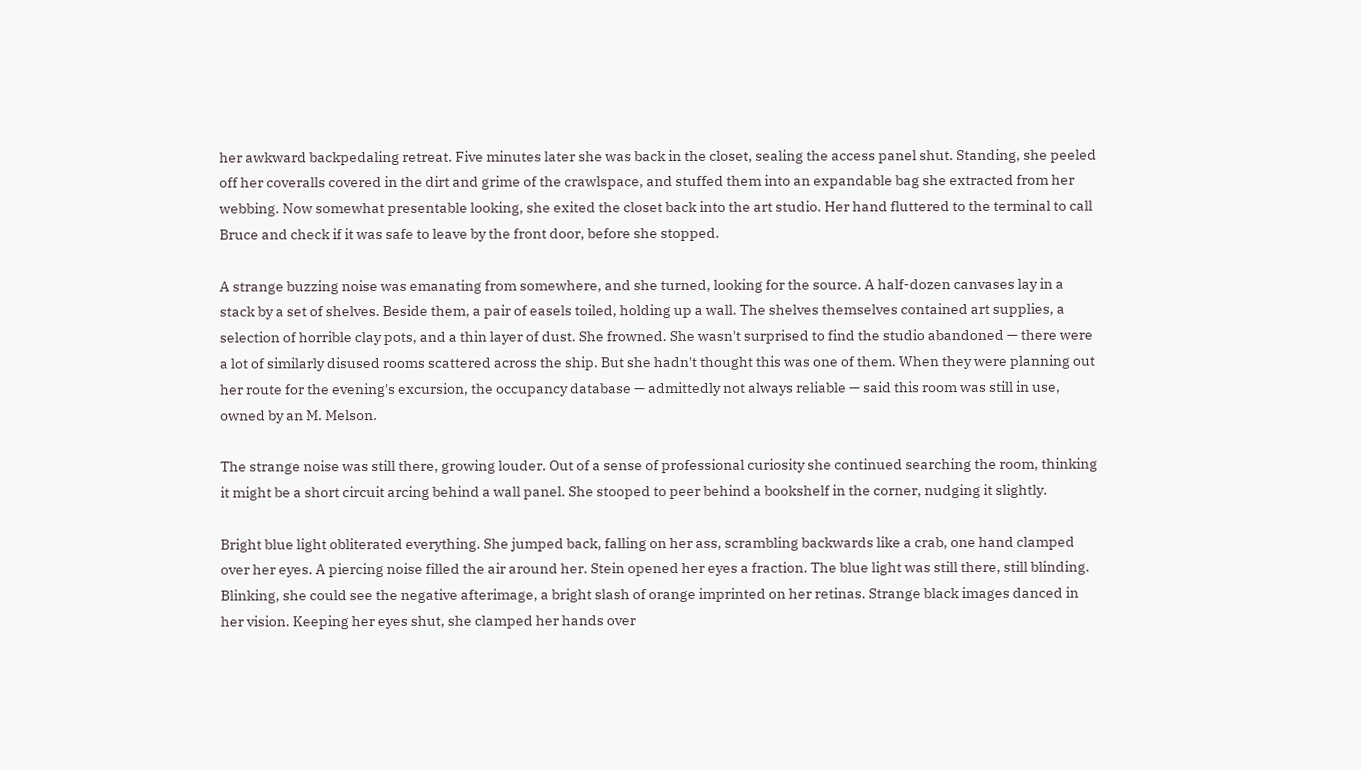her awkward backpedaling retreat. Five minutes later she was back in the closet, sealing the access panel shut. Standing, she peeled off her coveralls covered in the dirt and grime of the crawlspace, and stuffed them into an expandable bag she extracted from her webbing. Now somewhat presentable looking, she exited the closet back into the art studio. Her hand fluttered to the terminal to call Bruce and check if it was safe to leave by the front door, before she stopped.

A strange buzzing noise was emanating from somewhere, and she turned, looking for the source. A half-dozen canvases lay in a stack by a set of shelves. Beside them, a pair of easels toiled, holding up a wall. The shelves themselves contained art supplies, a selection of horrible clay pots, and a thin layer of dust. She frowned. She wasn't surprised to find the studio abandoned — there were a lot of similarly disused rooms scattered across the ship. But she hadn't thought this was one of them. When they were planning out her route for the evening's excursion, the occupancy database — admittedly not always reliable — said this room was still in use, owned by an M. Melson.

The strange noise was still there, growing louder. Out of a sense of professional curiosity she continued searching the room, thinking it might be a short circuit arcing behind a wall panel. She stooped to peer behind a bookshelf in the corner, nudging it slightly.

Bright blue light obliterated everything. She jumped back, falling on her ass, scrambling backwards like a crab, one hand clamped over her eyes. A piercing noise filled the air around her. Stein opened her eyes a fraction. The blue light was still there, still blinding. Blinking, she could see the negative afterimage, a bright slash of orange imprinted on her retinas. Strange black images danced in her vision. Keeping her eyes shut, she clamped her hands over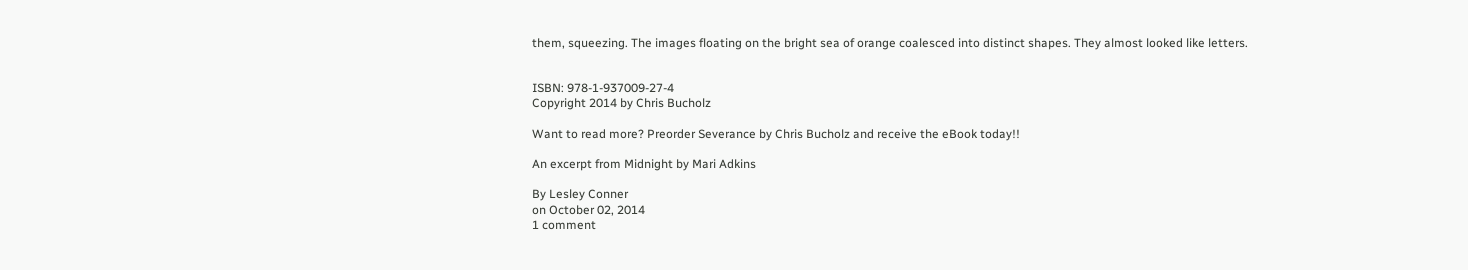them, squeezing. The images floating on the bright sea of orange coalesced into distinct shapes. They almost looked like letters.


ISBN: 978-1-937009-27-4
Copyright 2014 by Chris Bucholz

Want to read more? Preorder Severance by Chris Bucholz and receive the eBook today!!

An excerpt from Midnight by Mari Adkins

By Lesley Conner
on October 02, 2014
1 comment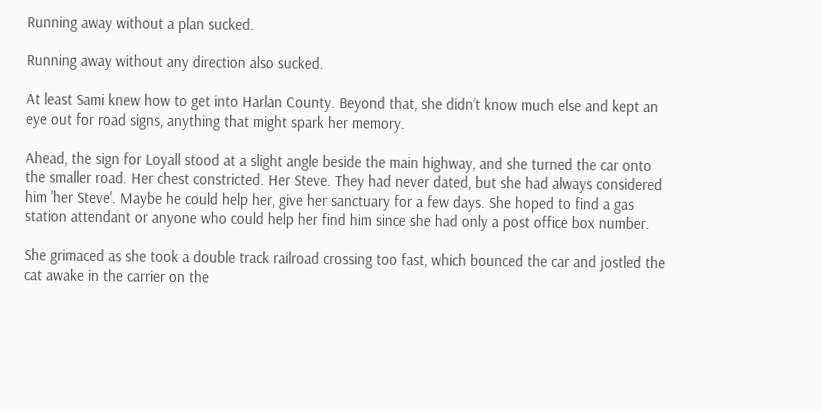Running away without a plan sucked.

Running away without any direction also sucked.

At least Sami knew how to get into Harlan County. Beyond that, she didn’t know much else and kept an eye out for road signs, anything that might spark her memory.

Ahead, the sign for Loyall stood at a slight angle beside the main highway, and she turned the car onto the smaller road. Her chest constricted. Her Steve. They had never dated, but she had always considered him 'her Steve'. Maybe he could help her, give her sanctuary for a few days. She hoped to find a gas station attendant or anyone who could help her find him since she had only a post office box number.

She grimaced as she took a double track railroad crossing too fast, which bounced the car and jostled the cat awake in the carrier on the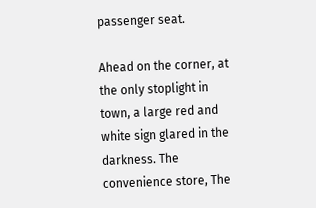passenger seat.

Ahead on the corner, at the only stoplight in town, a large red and white sign glared in the darkness. The convenience store, The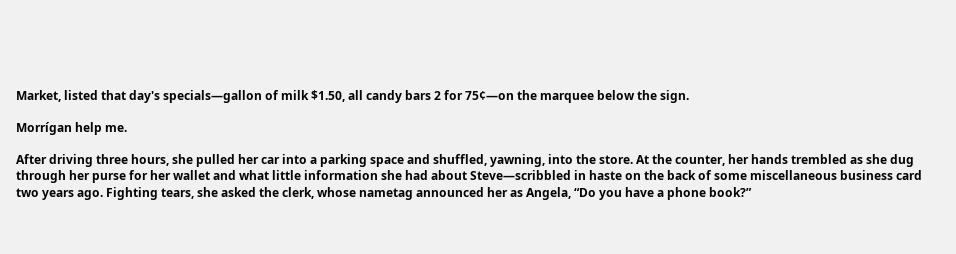Market, listed that day's specials—gallon of milk $1.50, all candy bars 2 for 75¢—on the marquee below the sign.

Morrígan help me.

After driving three hours, she pulled her car into a parking space and shuffled, yawning, into the store. At the counter, her hands trembled as she dug through her purse for her wallet and what little information she had about Steve—scribbled in haste on the back of some miscellaneous business card two years ago. Fighting tears, she asked the clerk, whose nametag announced her as Angela, “Do you have a phone book?”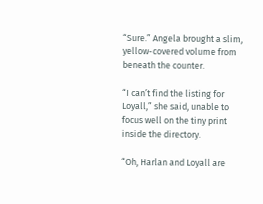“Sure.” Angela brought a slim, yellow-covered volume from beneath the counter.

“I can’t find the listing for Loyall,” she said, unable to focus well on the tiny print inside the directory.

“Oh, Harlan and Loyall are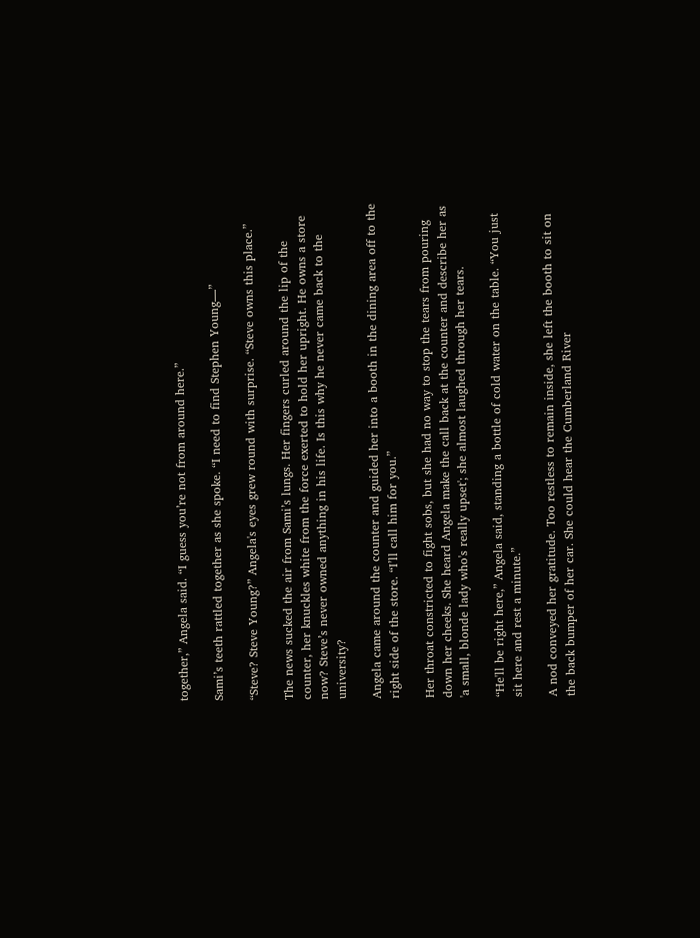together,” Angela said. “I guess you’re not from around here.”

Sami’s teeth rattled together as she spoke. “I need to find Stephen Young—”

“Steve? Steve Young?” Angela's eyes grew round with surprise. “Steve owns this place.”

The news sucked the air from Sami’s lungs. Her fingers curled around the lip of the counter, her knuckles white from the force exerted to hold her upright. He owns a store now? Steve’s never owned anything in his life. Is this why he never came back to the university?

Angela came around the counter and guided her into a booth in the dining area off to the right side of the store. “I’ll call him for you.”

Her throat constricted to fight sobs, but she had no way to stop the tears from pouring down her cheeks. She heard Angela make the call back at the counter and describe her as 'a small, blonde lady who's really upset'; she almost laughed through her tears.

“He'll be right here,” Angela said, standing a bottle of cold water on the table. “You just sit here and rest a minute.”

A nod conveyed her gratitude. Too restless to remain inside, she left the booth to sit on the back bumper of her car. She could hear the Cumberland River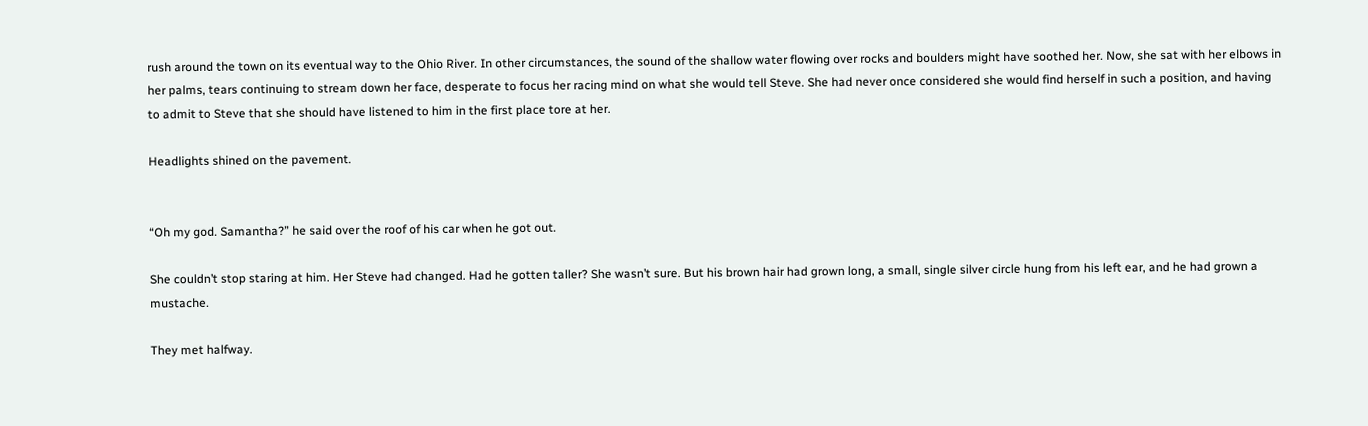rush around the town on its eventual way to the Ohio River. In other circumstances, the sound of the shallow water flowing over rocks and boulders might have soothed her. Now, she sat with her elbows in her palms, tears continuing to stream down her face, desperate to focus her racing mind on what she would tell Steve. She had never once considered she would find herself in such a position, and having to admit to Steve that she should have listened to him in the first place tore at her.

Headlights shined on the pavement.


“Oh my god. Samantha?” he said over the roof of his car when he got out.

She couldn’t stop staring at him. Her Steve had changed. Had he gotten taller? She wasn’t sure. But his brown hair had grown long, a small, single silver circle hung from his left ear, and he had grown a mustache.

They met halfway.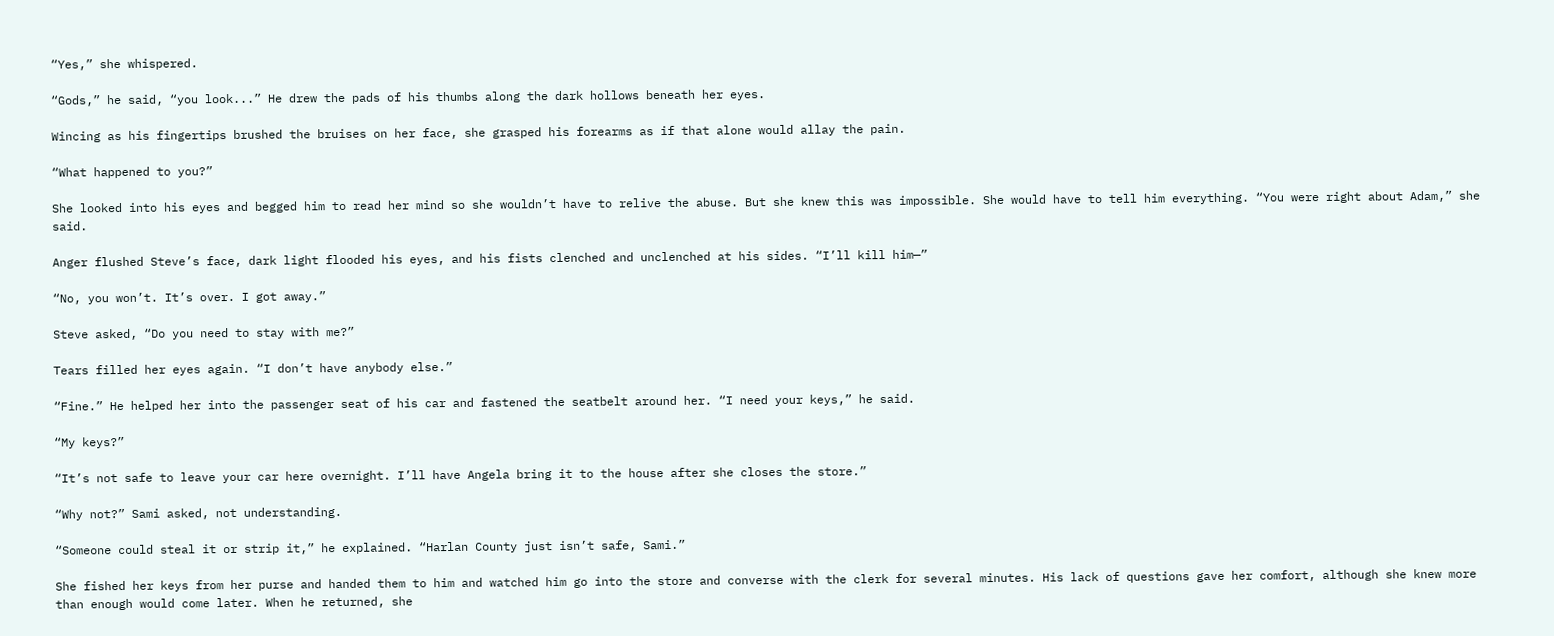“Yes,” she whispered.

“Gods,” he said, “you look...” He drew the pads of his thumbs along the dark hollows beneath her eyes.

Wincing as his fingertips brushed the bruises on her face, she grasped his forearms as if that alone would allay the pain.

“What happened to you?”

She looked into his eyes and begged him to read her mind so she wouldn’t have to relive the abuse. But she knew this was impossible. She would have to tell him everything. “You were right about Adam,” she said.

Anger flushed Steve’s face, dark light flooded his eyes, and his fists clenched and unclenched at his sides. “I’ll kill him—”

“No, you won’t. It’s over. I got away.”

Steve asked, “Do you need to stay with me?”

Tears filled her eyes again. “I don’t have anybody else.”

“Fine.” He helped her into the passenger seat of his car and fastened the seatbelt around her. “I need your keys,” he said.

“My keys?”

“It’s not safe to leave your car here overnight. I’ll have Angela bring it to the house after she closes the store.”

“Why not?” Sami asked, not understanding.

“Someone could steal it or strip it,” he explained. “Harlan County just isn’t safe, Sami.”

She fished her keys from her purse and handed them to him and watched him go into the store and converse with the clerk for several minutes. His lack of questions gave her comfort, although she knew more than enough would come later. When he returned, she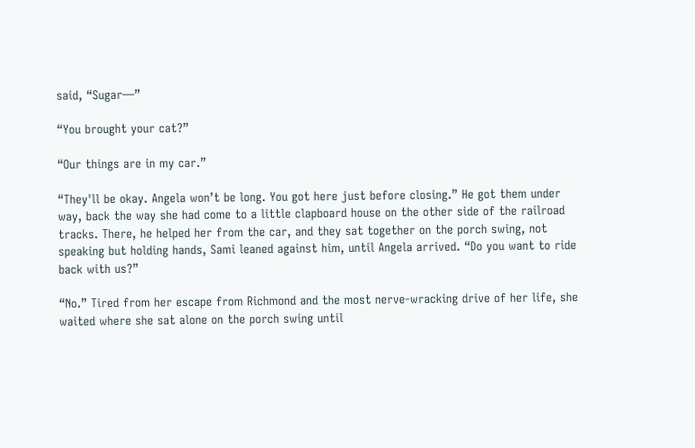said, “Sugar—”

“You brought your cat?”

“Our things are in my car.”

“They'll be okay. Angela won’t be long. You got here just before closing.” He got them under way, back the way she had come to a little clapboard house on the other side of the railroad tracks. There, he helped her from the car, and they sat together on the porch swing, not speaking but holding hands, Sami leaned against him, until Angela arrived. “Do you want to ride back with us?”

“No.” Tired from her escape from Richmond and the most nerve-wracking drive of her life, she waited where she sat alone on the porch swing until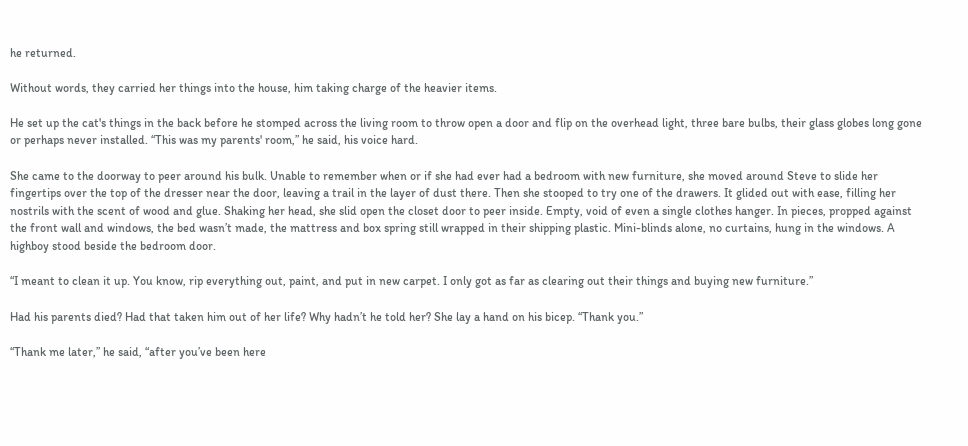he returned.

Without words, they carried her things into the house, him taking charge of the heavier items.

He set up the cat's things in the back before he stomped across the living room to throw open a door and flip on the overhead light, three bare bulbs, their glass globes long gone or perhaps never installed. “This was my parents' room,” he said, his voice hard.

She came to the doorway to peer around his bulk. Unable to remember when or if she had ever had a bedroom with new furniture, she moved around Steve to slide her fingertips over the top of the dresser near the door, leaving a trail in the layer of dust there. Then she stooped to try one of the drawers. It glided out with ease, filling her nostrils with the scent of wood and glue. Shaking her head, she slid open the closet door to peer inside. Empty, void of even a single clothes hanger. In pieces, propped against the front wall and windows, the bed wasn’t made, the mattress and box spring still wrapped in their shipping plastic. Mini-blinds alone, no curtains, hung in the windows. A highboy stood beside the bedroom door.

“I meant to clean it up. You know, rip everything out, paint, and put in new carpet. I only got as far as clearing out their things and buying new furniture.”

Had his parents died? Had that taken him out of her life? Why hadn’t he told her? She lay a hand on his bicep. “Thank you.”

“Thank me later,” he said, “after you’ve been here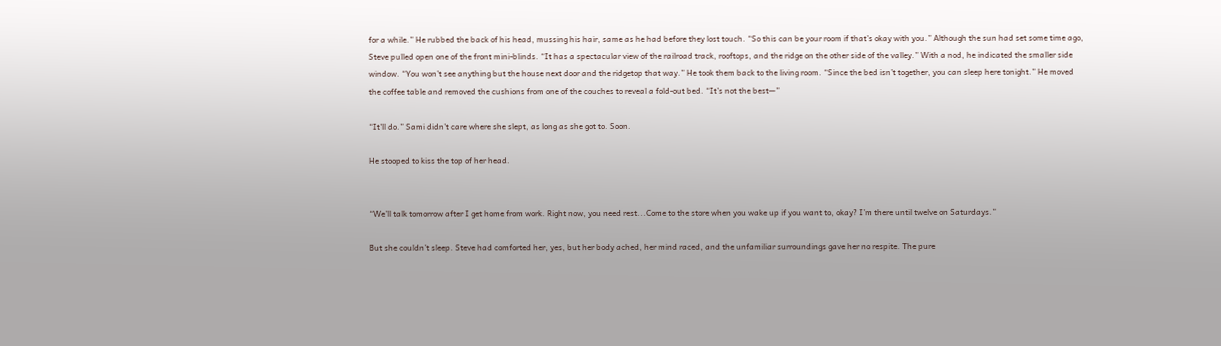for a while.” He rubbed the back of his head, mussing his hair, same as he had before they lost touch. “So this can be your room if that’s okay with you.” Although the sun had set some time ago, Steve pulled open one of the front mini-blinds. “It has a spectacular view of the railroad track, rooftops, and the ridge on the other side of the valley.” With a nod, he indicated the smaller side window. “You won’t see anything but the house next door and the ridgetop that way.” He took them back to the living room. “Since the bed isn’t together, you can sleep here tonight.” He moved the coffee table and removed the cushions from one of the couches to reveal a fold-out bed. “It’s not the best—”

“It'll do.” Sami didn’t care where she slept, as long as she got to. Soon.

He stooped to kiss the top of her head.


“We’ll talk tomorrow after I get home from work. Right now, you need rest...Come to the store when you wake up if you want to, okay? I’m there until twelve on Saturdays.”

But she couldn’t sleep. Steve had comforted her, yes, but her body ached, her mind raced, and the unfamiliar surroundings gave her no respite. The pure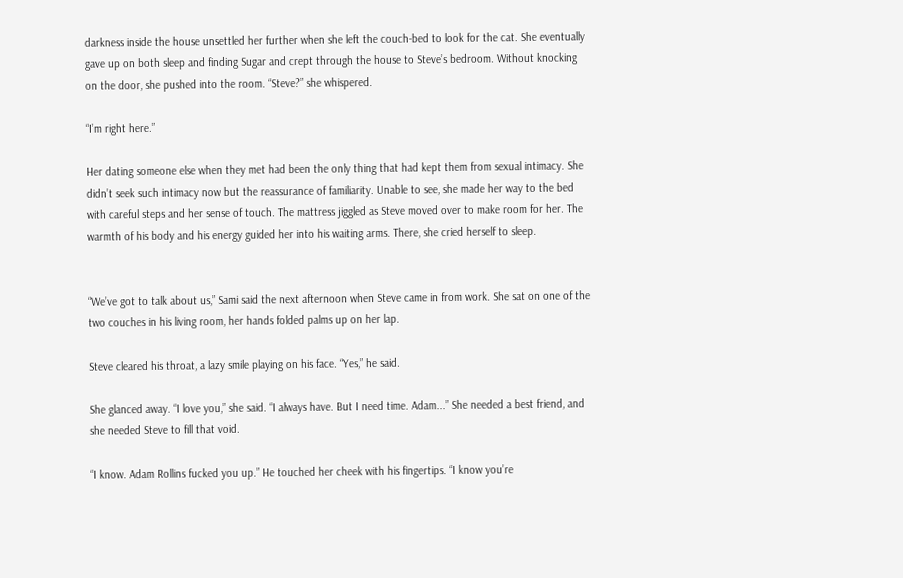darkness inside the house unsettled her further when she left the couch-bed to look for the cat. She eventually gave up on both sleep and finding Sugar and crept through the house to Steve’s bedroom. Without knocking on the door, she pushed into the room. “Steve?” she whispered.

“I’m right here.”

Her dating someone else when they met had been the only thing that had kept them from sexual intimacy. She didn’t seek such intimacy now but the reassurance of familiarity. Unable to see, she made her way to the bed with careful steps and her sense of touch. The mattress jiggled as Steve moved over to make room for her. The warmth of his body and his energy guided her into his waiting arms. There, she cried herself to sleep.


“We’ve got to talk about us,” Sami said the next afternoon when Steve came in from work. She sat on one of the two couches in his living room, her hands folded palms up on her lap.

Steve cleared his throat, a lazy smile playing on his face. “Yes,” he said.

She glanced away. “I love you,” she said. “I always have. But I need time. Adam...” She needed a best friend, and she needed Steve to fill that void.

“I know. Adam Rollins fucked you up.” He touched her cheek with his fingertips. “I know you’re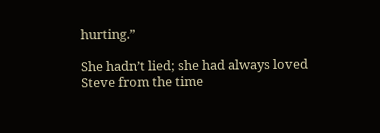hurting.”

She hadn’t lied; she had always loved Steve from the time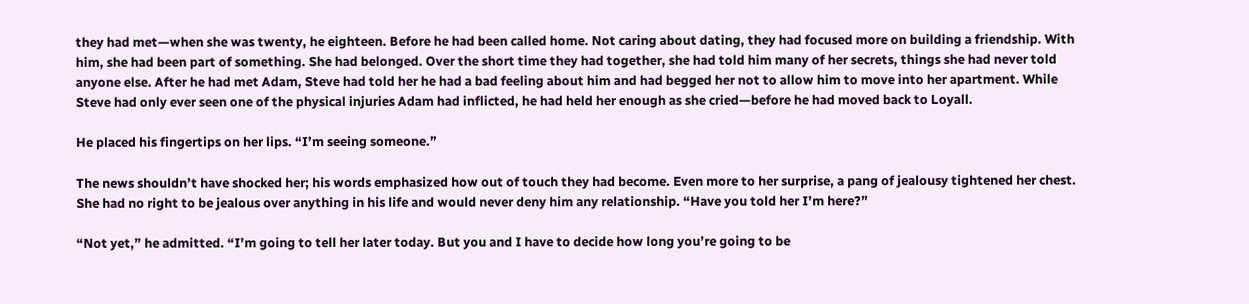they had met—when she was twenty, he eighteen. Before he had been called home. Not caring about dating, they had focused more on building a friendship. With him, she had been part of something. She had belonged. Over the short time they had together, she had told him many of her secrets, things she had never told anyone else. After he had met Adam, Steve had told her he had a bad feeling about him and had begged her not to allow him to move into her apartment. While Steve had only ever seen one of the physical injuries Adam had inflicted, he had held her enough as she cried—before he had moved back to Loyall.

He placed his fingertips on her lips. “I’m seeing someone.”

The news shouldn’t have shocked her; his words emphasized how out of touch they had become. Even more to her surprise, a pang of jealousy tightened her chest. She had no right to be jealous over anything in his life and would never deny him any relationship. “Have you told her I’m here?”

“Not yet,” he admitted. “I’m going to tell her later today. But you and I have to decide how long you’re going to be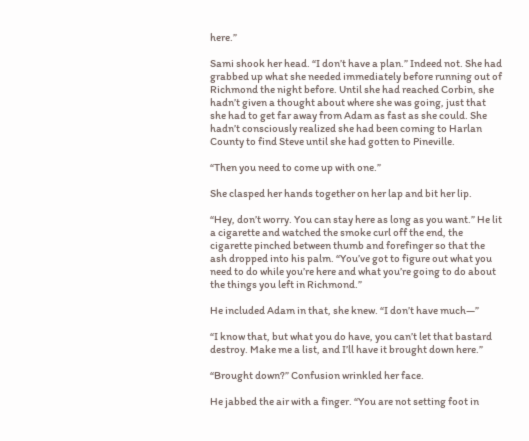here.”

Sami shook her head. “I don’t have a plan.” Indeed not. She had grabbed up what she needed immediately before running out of Richmond the night before. Until she had reached Corbin, she hadn’t given a thought about where she was going, just that she had to get far away from Adam as fast as she could. She hadn’t consciously realized she had been coming to Harlan County to find Steve until she had gotten to Pineville.

“Then you need to come up with one.”

She clasped her hands together on her lap and bit her lip.

“Hey, don’t worry. You can stay here as long as you want.” He lit a cigarette and watched the smoke curl off the end, the cigarette pinched between thumb and forefinger so that the ash dropped into his palm. “You’ve got to figure out what you need to do while you’re here and what you’re going to do about the things you left in Richmond.”

He included Adam in that, she knew. “I don’t have much—”

“I know that, but what you do have, you can’t let that bastard destroy. Make me a list, and I’ll have it brought down here.”

“Brought down?” Confusion wrinkled her face.

He jabbed the air with a finger. “You are not setting foot in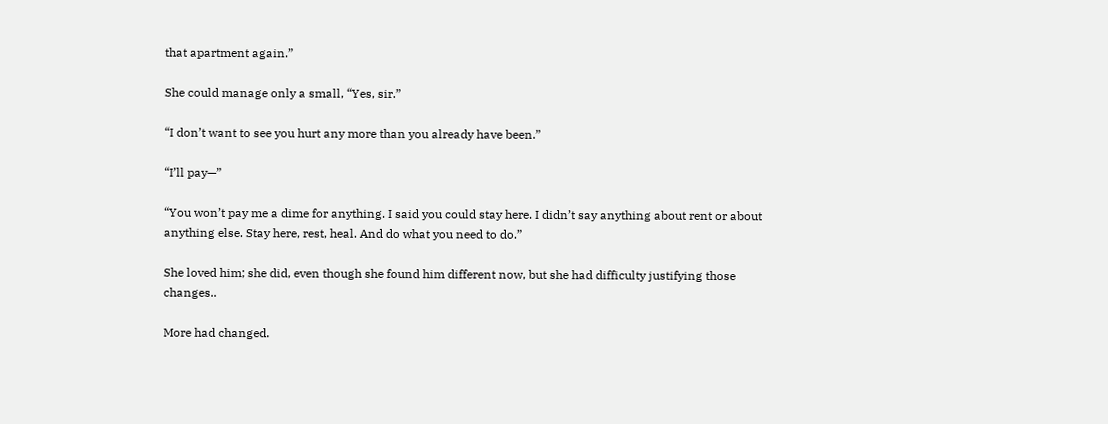that apartment again.”

She could manage only a small, “Yes, sir.”

“I don’t want to see you hurt any more than you already have been.”

“I’ll pay—”

“You won’t pay me a dime for anything. I said you could stay here. I didn’t say anything about rent or about anything else. Stay here, rest, heal. And do what you need to do.”

She loved him; she did, even though she found him different now, but she had difficulty justifying those changes..

More had changed.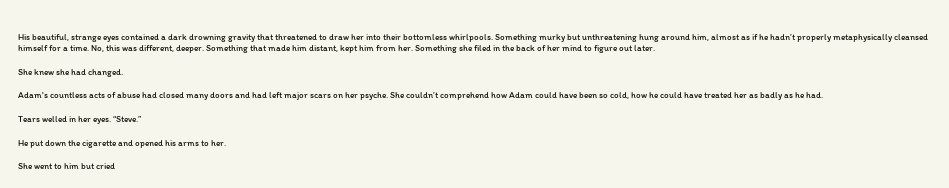His beautiful, strange eyes contained a dark drowning gravity that threatened to draw her into their bottomless whirlpools. Something murky but unthreatening hung around him, almost as if he hadn’t properly metaphysically cleansed himself for a time. No, this was different, deeper. Something that made him distant, kept him from her. Something she filed in the back of her mind to figure out later.

She knew she had changed.

Adam's countless acts of abuse had closed many doors and had left major scars on her psyche. She couldn’t comprehend how Adam could have been so cold, how he could have treated her as badly as he had.

Tears welled in her eyes. “Steve.”

He put down the cigarette and opened his arms to her.

She went to him but cried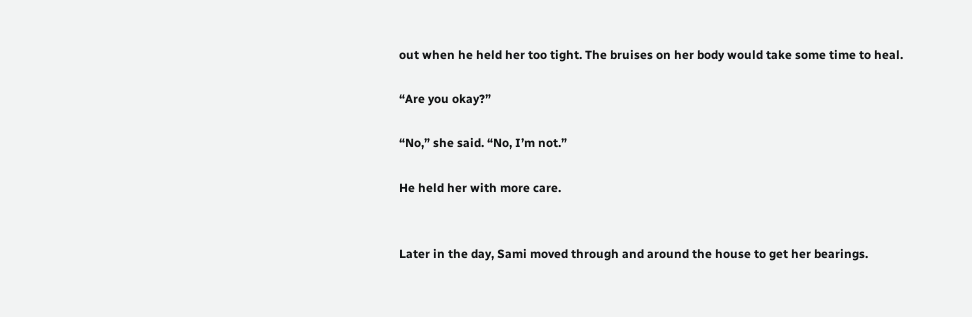out when he held her too tight. The bruises on her body would take some time to heal.

“Are you okay?”

“No,” she said. “No, I’m not.”

He held her with more care.


Later in the day, Sami moved through and around the house to get her bearings.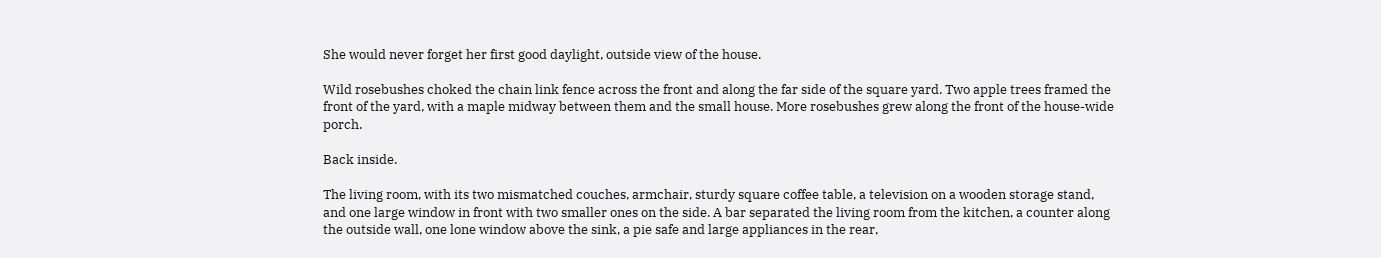She would never forget her first good daylight, outside view of the house.

Wild rosebushes choked the chain link fence across the front and along the far side of the square yard. Two apple trees framed the front of the yard, with a maple midway between them and the small house. More rosebushes grew along the front of the house-wide porch.

Back inside.

The living room, with its two mismatched couches, armchair, sturdy square coffee table, a television on a wooden storage stand, and one large window in front with two smaller ones on the side. A bar separated the living room from the kitchen, a counter along the outside wall, one lone window above the sink, a pie safe and large appliances in the rear,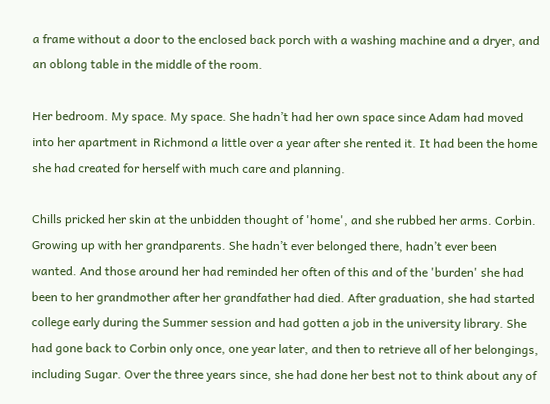a frame without a door to the enclosed back porch with a washing machine and a dryer, and an oblong table in the middle of the room.

Her bedroom. My space. My space. She hadn’t had her own space since Adam had moved into her apartment in Richmond a little over a year after she rented it. It had been the home she had created for herself with much care and planning.

Chills pricked her skin at the unbidden thought of 'home', and she rubbed her arms. Corbin. Growing up with her grandparents. She hadn’t ever belonged there, hadn’t ever been wanted. And those around her had reminded her often of this and of the 'burden' she had been to her grandmother after her grandfather had died. After graduation, she had started college early during the Summer session and had gotten a job in the university library. She had gone back to Corbin only once, one year later, and then to retrieve all of her belongings, including Sugar. Over the three years since, she had done her best not to think about any of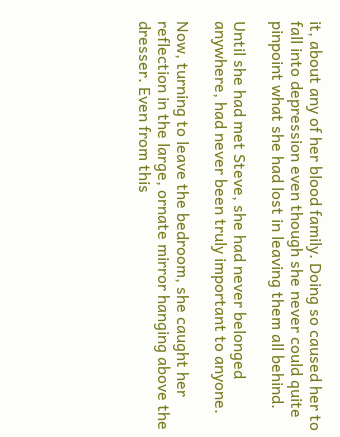it, about any of her blood family. Doing so caused her to fall into depression even though she never could quite pinpoint what she had lost in leaving them all behind.

Until she had met Steve, she had never belonged anywhere, had never been truly important to anyone.

Now, turning to leave the bedroom, she caught her reflection in the large, ornate mirror hanging above the dresser. Even from this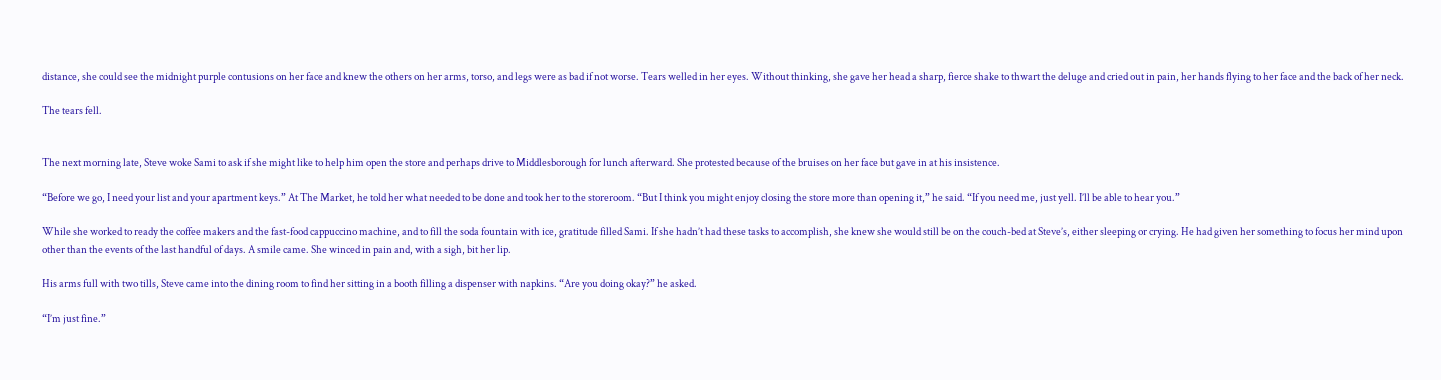distance, she could see the midnight purple contusions on her face and knew the others on her arms, torso, and legs were as bad if not worse. Tears welled in her eyes. Without thinking, she gave her head a sharp, fierce shake to thwart the deluge and cried out in pain, her hands flying to her face and the back of her neck.

The tears fell.


The next morning late, Steve woke Sami to ask if she might like to help him open the store and perhaps drive to Middlesborough for lunch afterward. She protested because of the bruises on her face but gave in at his insistence.

“Before we go, I need your list and your apartment keys.” At The Market, he told her what needed to be done and took her to the storeroom. “But I think you might enjoy closing the store more than opening it,” he said. “If you need me, just yell. I’ll be able to hear you.”

While she worked to ready the coffee makers and the fast-food cappuccino machine, and to fill the soda fountain with ice, gratitude filled Sami. If she hadn’t had these tasks to accomplish, she knew she would still be on the couch-bed at Steve’s, either sleeping or crying. He had given her something to focus her mind upon other than the events of the last handful of days. A smile came. She winced in pain and, with a sigh, bit her lip.

His arms full with two tills, Steve came into the dining room to find her sitting in a booth filling a dispenser with napkins. “Are you doing okay?” he asked.

“I’m just fine.”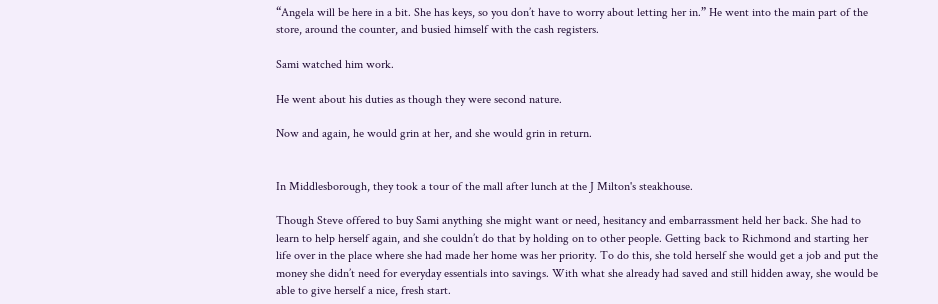“Angela will be here in a bit. She has keys, so you don’t have to worry about letting her in.” He went into the main part of the store, around the counter, and busied himself with the cash registers.

Sami watched him work.

He went about his duties as though they were second nature.

Now and again, he would grin at her, and she would grin in return.


In Middlesborough, they took a tour of the mall after lunch at the J Milton's steakhouse.

Though Steve offered to buy Sami anything she might want or need, hesitancy and embarrassment held her back. She had to learn to help herself again, and she couldn’t do that by holding on to other people. Getting back to Richmond and starting her life over in the place where she had made her home was her priority. To do this, she told herself she would get a job and put the money she didn’t need for everyday essentials into savings. With what she already had saved and still hidden away, she would be able to give herself a nice, fresh start.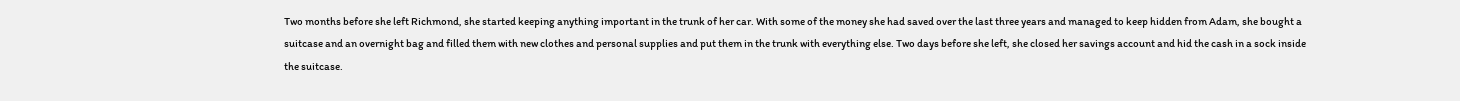Two months before she left Richmond, she started keeping anything important in the trunk of her car. With some of the money she had saved over the last three years and managed to keep hidden from Adam, she bought a suitcase and an overnight bag and filled them with new clothes and personal supplies and put them in the trunk with everything else. Two days before she left, she closed her savings account and hid the cash in a sock inside the suitcase.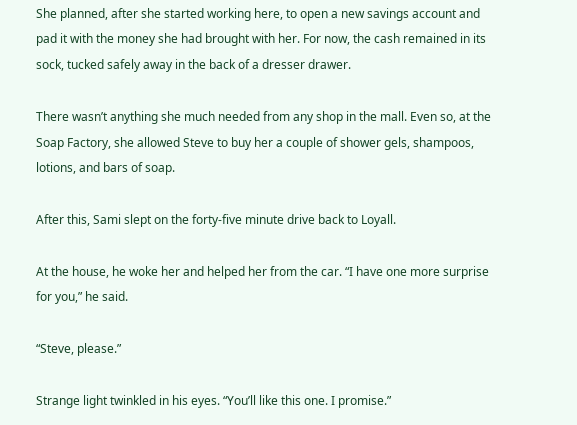She planned, after she started working here, to open a new savings account and pad it with the money she had brought with her. For now, the cash remained in its sock, tucked safely away in the back of a dresser drawer.

There wasn’t anything she much needed from any shop in the mall. Even so, at the Soap Factory, she allowed Steve to buy her a couple of shower gels, shampoos, lotions, and bars of soap.

After this, Sami slept on the forty-five minute drive back to Loyall.

At the house, he woke her and helped her from the car. “I have one more surprise for you,” he said.

“Steve, please.”

Strange light twinkled in his eyes. “You’ll like this one. I promise.”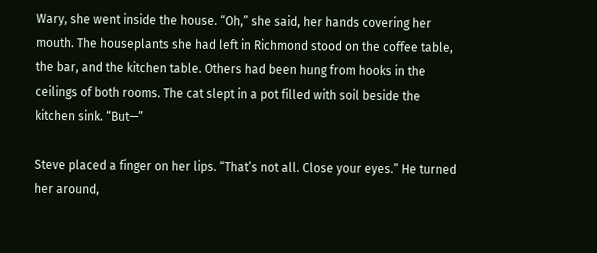Wary, she went inside the house. “Oh,” she said, her hands covering her mouth. The houseplants she had left in Richmond stood on the coffee table, the bar, and the kitchen table. Others had been hung from hooks in the ceilings of both rooms. The cat slept in a pot filled with soil beside the kitchen sink. “But—”

Steve placed a finger on her lips. “That’s not all. Close your eyes.” He turned her around,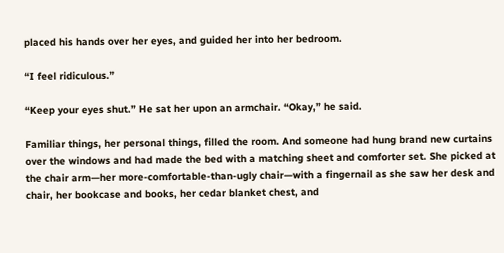placed his hands over her eyes, and guided her into her bedroom.

“I feel ridiculous.”

“Keep your eyes shut.” He sat her upon an armchair. “Okay,” he said.

Familiar things, her personal things, filled the room. And someone had hung brand new curtains over the windows and had made the bed with a matching sheet and comforter set. She picked at the chair arm—her more-comfortable-than-ugly chair—with a fingernail as she saw her desk and chair, her bookcase and books, her cedar blanket chest, and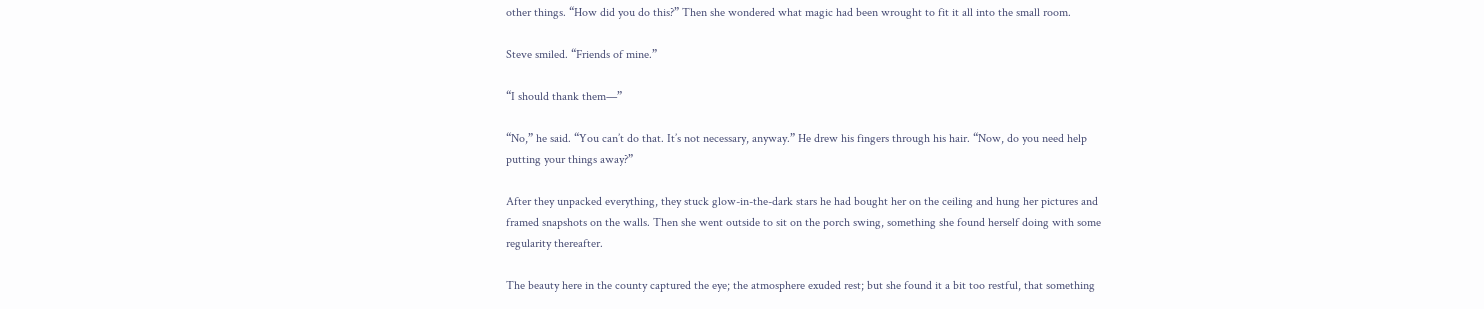other things. “How did you do this?” Then she wondered what magic had been wrought to fit it all into the small room.

Steve smiled. “Friends of mine.”

“I should thank them—”

“No,” he said. “You can’t do that. It’s not necessary, anyway.” He drew his fingers through his hair. “Now, do you need help putting your things away?”

After they unpacked everything, they stuck glow-in-the-dark stars he had bought her on the ceiling and hung her pictures and framed snapshots on the walls. Then she went outside to sit on the porch swing, something she found herself doing with some regularity thereafter.

The beauty here in the county captured the eye; the atmosphere exuded rest; but she found it a bit too restful, that something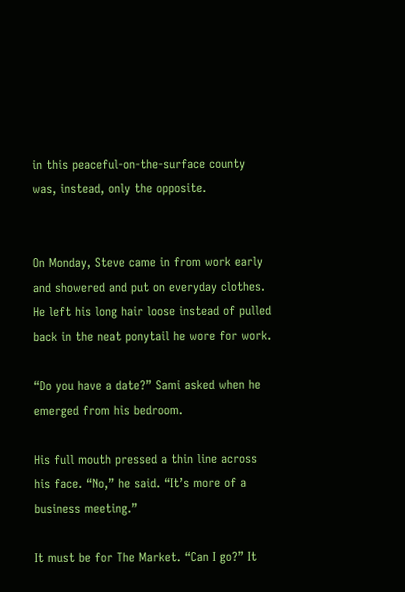in this peaceful-on-the-surface county was, instead, only the opposite.


On Monday, Steve came in from work early and showered and put on everyday clothes. He left his long hair loose instead of pulled back in the neat ponytail he wore for work.

“Do you have a date?” Sami asked when he emerged from his bedroom.

His full mouth pressed a thin line across his face. “No,” he said. “It’s more of a business meeting.”

It must be for The Market. “Can I go?” It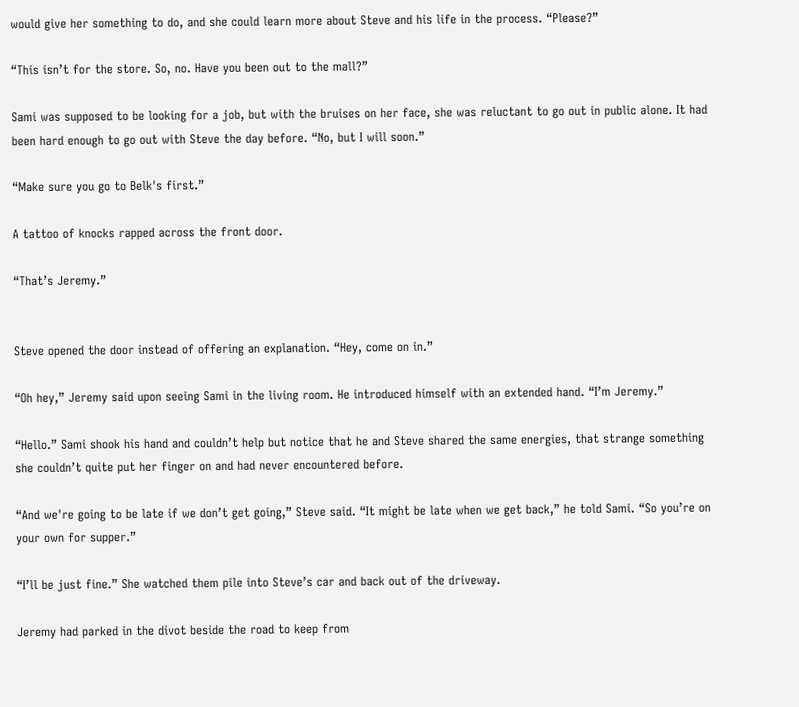would give her something to do, and she could learn more about Steve and his life in the process. “Please?”

“This isn’t for the store. So, no. Have you been out to the mall?”

Sami was supposed to be looking for a job, but with the bruises on her face, she was reluctant to go out in public alone. It had been hard enough to go out with Steve the day before. “No, but I will soon.”

“Make sure you go to Belk's first.”

A tattoo of knocks rapped across the front door.

“That’s Jeremy.”


Steve opened the door instead of offering an explanation. “Hey, come on in.”

“Oh hey,” Jeremy said upon seeing Sami in the living room. He introduced himself with an extended hand. “I’m Jeremy.”

“Hello.” Sami shook his hand and couldn’t help but notice that he and Steve shared the same energies, that strange something she couldn’t quite put her finger on and had never encountered before.

“And we're going to be late if we don’t get going,” Steve said. “It might be late when we get back,” he told Sami. “So you’re on your own for supper.”

“I’ll be just fine.” She watched them pile into Steve’s car and back out of the driveway.

Jeremy had parked in the divot beside the road to keep from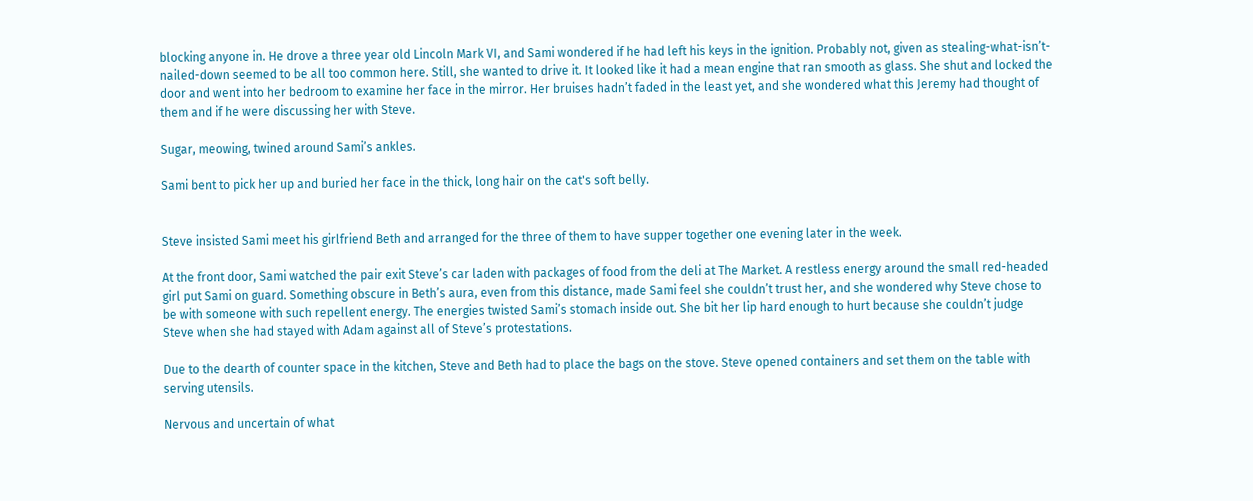blocking anyone in. He drove a three year old Lincoln Mark VI, and Sami wondered if he had left his keys in the ignition. Probably not, given as stealing-what-isn’t-nailed-down seemed to be all too common here. Still, she wanted to drive it. It looked like it had a mean engine that ran smooth as glass. She shut and locked the door and went into her bedroom to examine her face in the mirror. Her bruises hadn’t faded in the least yet, and she wondered what this Jeremy had thought of them and if he were discussing her with Steve.

Sugar, meowing, twined around Sami’s ankles.

Sami bent to pick her up and buried her face in the thick, long hair on the cat's soft belly.


Steve insisted Sami meet his girlfriend Beth and arranged for the three of them to have supper together one evening later in the week.

At the front door, Sami watched the pair exit Steve’s car laden with packages of food from the deli at The Market. A restless energy around the small red-headed girl put Sami on guard. Something obscure in Beth’s aura, even from this distance, made Sami feel she couldn’t trust her, and she wondered why Steve chose to be with someone with such repellent energy. The energies twisted Sami’s stomach inside out. She bit her lip hard enough to hurt because she couldn’t judge Steve when she had stayed with Adam against all of Steve’s protestations.

Due to the dearth of counter space in the kitchen, Steve and Beth had to place the bags on the stove. Steve opened containers and set them on the table with serving utensils.

Nervous and uncertain of what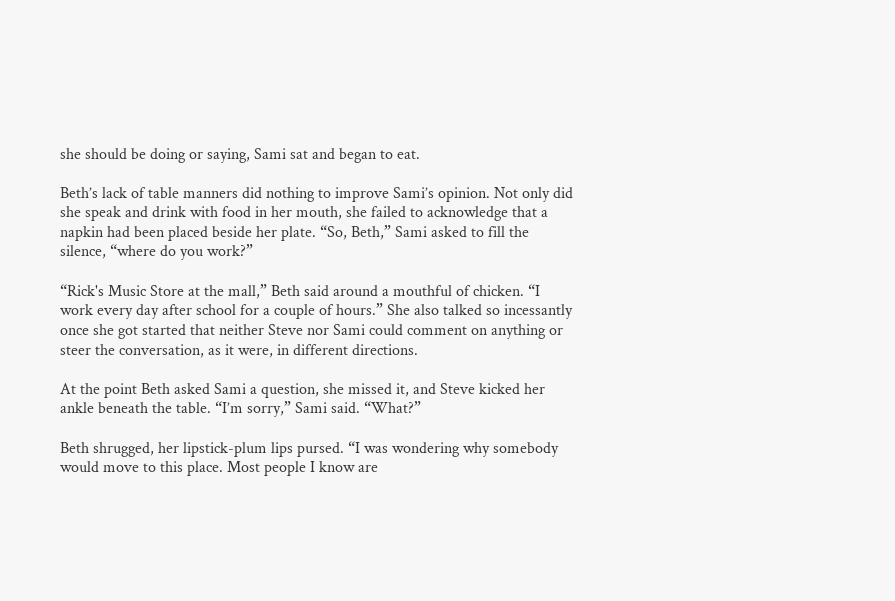she should be doing or saying, Sami sat and began to eat.

Beth’s lack of table manners did nothing to improve Sami’s opinion. Not only did she speak and drink with food in her mouth, she failed to acknowledge that a napkin had been placed beside her plate. “So, Beth,” Sami asked to fill the silence, “where do you work?”

“Rick's Music Store at the mall,” Beth said around a mouthful of chicken. “I work every day after school for a couple of hours.” She also talked so incessantly once she got started that neither Steve nor Sami could comment on anything or steer the conversation, as it were, in different directions.

At the point Beth asked Sami a question, she missed it, and Steve kicked her ankle beneath the table. “I’m sorry,” Sami said. “What?”

Beth shrugged, her lipstick-plum lips pursed. “I was wondering why somebody would move to this place. Most people I know are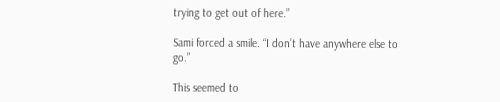trying to get out of here.”

Sami forced a smile. “I don’t have anywhere else to go.”

This seemed to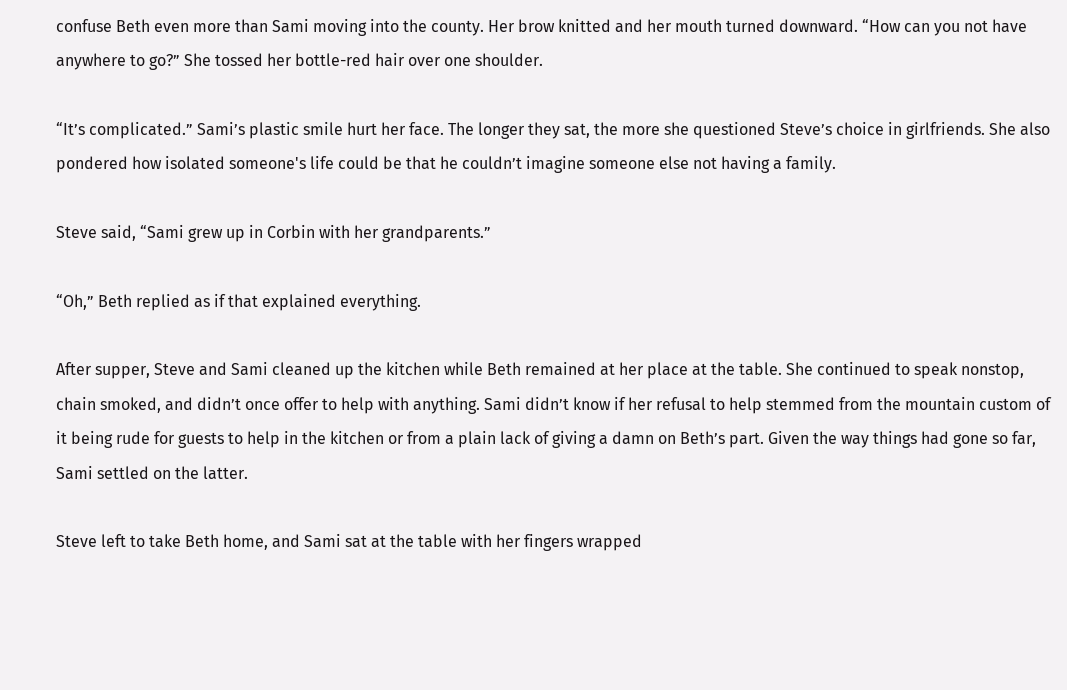confuse Beth even more than Sami moving into the county. Her brow knitted and her mouth turned downward. “How can you not have anywhere to go?” She tossed her bottle-red hair over one shoulder.

“It’s complicated.” Sami’s plastic smile hurt her face. The longer they sat, the more she questioned Steve’s choice in girlfriends. She also pondered how isolated someone's life could be that he couldn’t imagine someone else not having a family.

Steve said, “Sami grew up in Corbin with her grandparents.”

“Oh,” Beth replied as if that explained everything.

After supper, Steve and Sami cleaned up the kitchen while Beth remained at her place at the table. She continued to speak nonstop, chain smoked, and didn’t once offer to help with anything. Sami didn’t know if her refusal to help stemmed from the mountain custom of it being rude for guests to help in the kitchen or from a plain lack of giving a damn on Beth’s part. Given the way things had gone so far, Sami settled on the latter.

Steve left to take Beth home, and Sami sat at the table with her fingers wrapped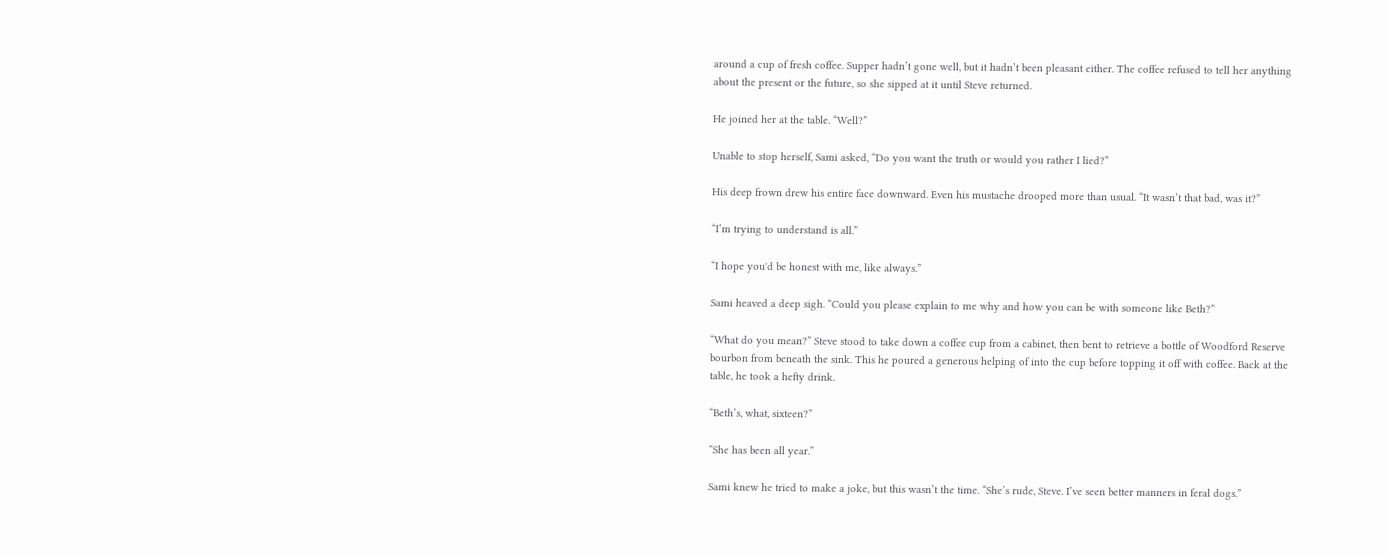around a cup of fresh coffee. Supper hadn’t gone well, but it hadn’t been pleasant either. The coffee refused to tell her anything about the present or the future, so she sipped at it until Steve returned.

He joined her at the table. “Well?”

Unable to stop herself, Sami asked, “Do you want the truth or would you rather I lied?”

His deep frown drew his entire face downward. Even his mustache drooped more than usual. “It wasn’t that bad, was it?”

“I’m trying to understand is all.”

“I hope you'd be honest with me, like always.”

Sami heaved a deep sigh. “Could you please explain to me why and how you can be with someone like Beth?”

“What do you mean?” Steve stood to take down a coffee cup from a cabinet, then bent to retrieve a bottle of Woodford Reserve bourbon from beneath the sink. This he poured a generous helping of into the cup before topping it off with coffee. Back at the table, he took a hefty drink.

“Beth’s, what, sixteen?”

“She has been all year.”

Sami knew he tried to make a joke, but this wasn’t the time. “She’s rude, Steve. I’ve seen better manners in feral dogs.”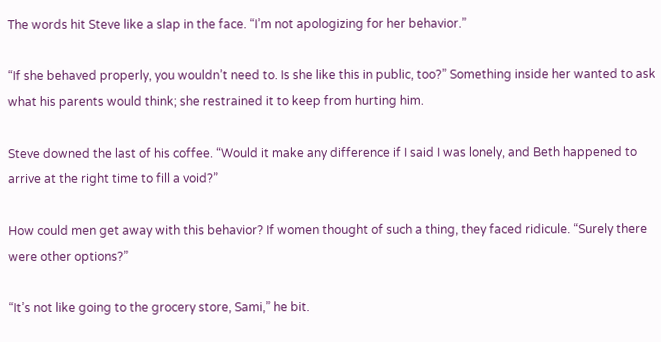The words hit Steve like a slap in the face. “I’m not apologizing for her behavior.”

“If she behaved properly, you wouldn’t need to. Is she like this in public, too?” Something inside her wanted to ask what his parents would think; she restrained it to keep from hurting him.

Steve downed the last of his coffee. “Would it make any difference if I said I was lonely, and Beth happened to arrive at the right time to fill a void?”

How could men get away with this behavior? If women thought of such a thing, they faced ridicule. “Surely there were other options?”

“It’s not like going to the grocery store, Sami,” he bit.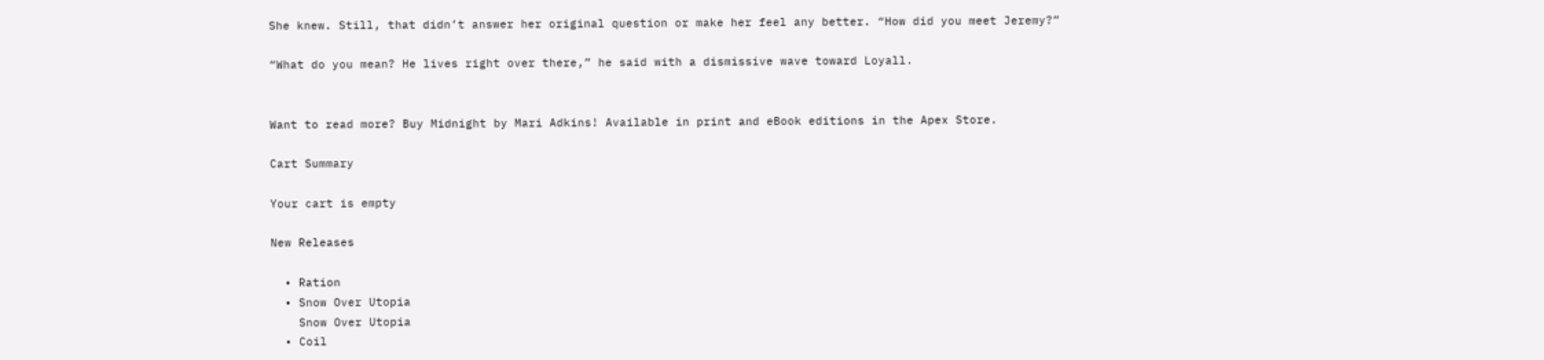She knew. Still, that didn’t answer her original question or make her feel any better. “How did you meet Jeremy?”

“What do you mean? He lives right over there,” he said with a dismissive wave toward Loyall.


Want to read more? Buy Midnight by Mari Adkins! Available in print and eBook editions in the Apex Store.

Cart Summary

Your cart is empty

New Releases

  • Ration
  • Snow Over Utopia
    Snow Over Utopia
  • Coil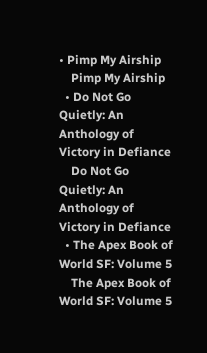• Pimp My Airship
    Pimp My Airship
  • Do Not Go Quietly: An Anthology of Victory in Defiance
    Do Not Go Quietly: An Anthology of Victory in Defiance
  • The Apex Book of World SF: Volume 5
    The Apex Book of World SF: Volume 5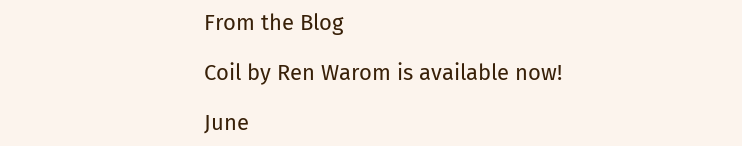From the Blog

Coil by Ren Warom is available now!

June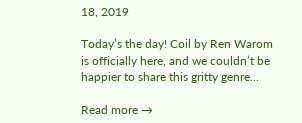18, 2019

Today’s the day! Coil by Ren Warom is officially here, and we couldn’t be happier to share this gritty genre...

Read more →